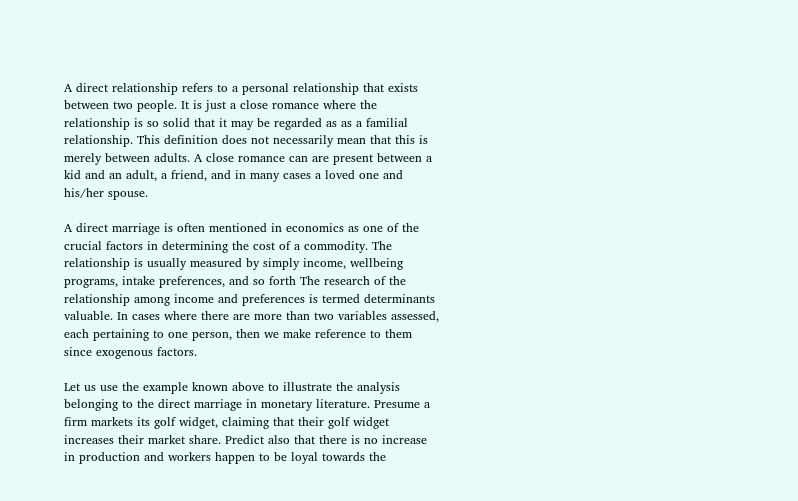A direct relationship refers to a personal relationship that exists between two people. It is just a close romance where the relationship is so solid that it may be regarded as as a familial relationship. This definition does not necessarily mean that this is merely between adults. A close romance can are present between a kid and an adult, a friend, and in many cases a loved one and his/her spouse.

A direct marriage is often mentioned in economics as one of the crucial factors in determining the cost of a commodity. The relationship is usually measured by simply income, wellbeing programs, intake preferences, and so forth The research of the relationship among income and preferences is termed determinants valuable. In cases where there are more than two variables assessed, each pertaining to one person, then we make reference to them since exogenous factors.

Let us use the example known above to illustrate the analysis belonging to the direct marriage in monetary literature. Presume a firm markets its golf widget, claiming that their golf widget increases their market share. Predict also that there is no increase in production and workers happen to be loyal towards the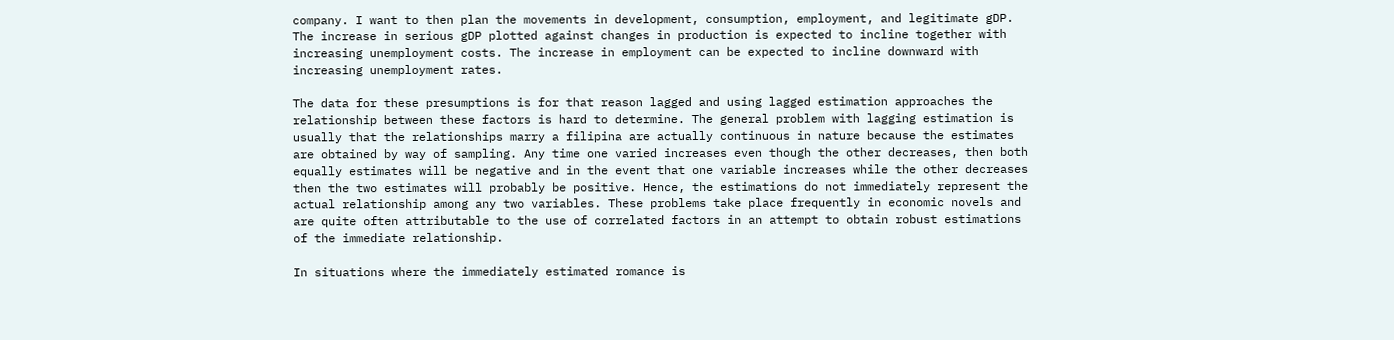company. I want to then plan the movements in development, consumption, employment, and legitimate gDP. The increase in serious gDP plotted against changes in production is expected to incline together with increasing unemployment costs. The increase in employment can be expected to incline downward with increasing unemployment rates.

The data for these presumptions is for that reason lagged and using lagged estimation approaches the relationship between these factors is hard to determine. The general problem with lagging estimation is usually that the relationships marry a filipina are actually continuous in nature because the estimates are obtained by way of sampling. Any time one varied increases even though the other decreases, then both equally estimates will be negative and in the event that one variable increases while the other decreases then the two estimates will probably be positive. Hence, the estimations do not immediately represent the actual relationship among any two variables. These problems take place frequently in economic novels and are quite often attributable to the use of correlated factors in an attempt to obtain robust estimations of the immediate relationship.

In situations where the immediately estimated romance is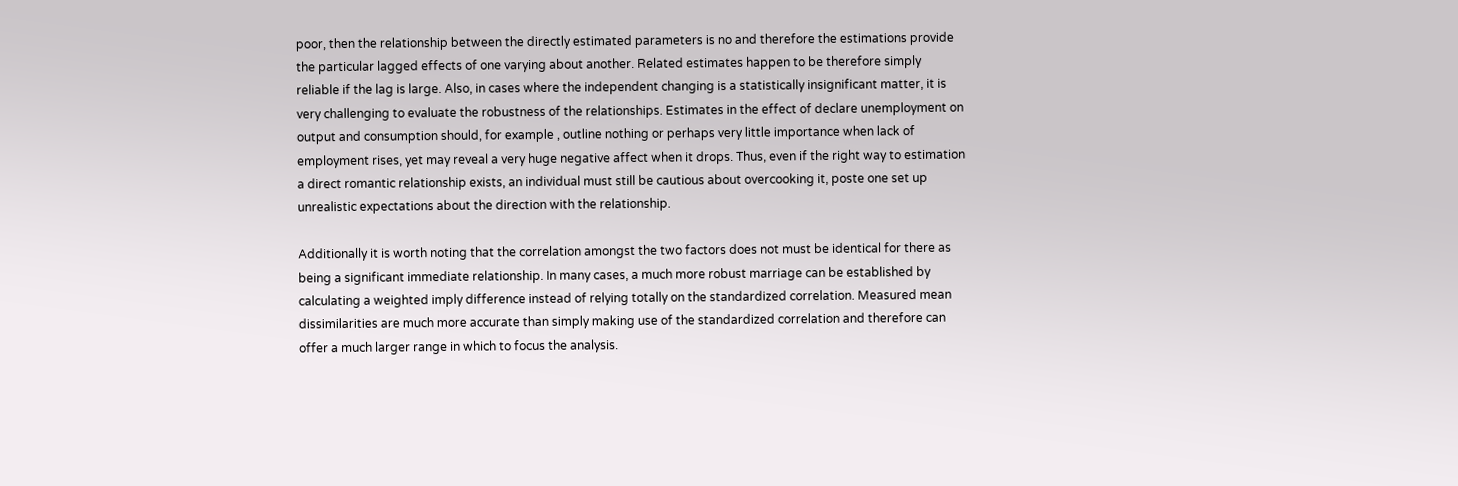poor, then the relationship between the directly estimated parameters is no and therefore the estimations provide the particular lagged effects of one varying about another. Related estimates happen to be therefore simply reliable if the lag is large. Also, in cases where the independent changing is a statistically insignificant matter, it is very challenging to evaluate the robustness of the relationships. Estimates in the effect of declare unemployment on output and consumption should, for example , outline nothing or perhaps very little importance when lack of employment rises, yet may reveal a very huge negative affect when it drops. Thus, even if the right way to estimation a direct romantic relationship exists, an individual must still be cautious about overcooking it, poste one set up unrealistic expectations about the direction with the relationship.

Additionally it is worth noting that the correlation amongst the two factors does not must be identical for there as being a significant immediate relationship. In many cases, a much more robust marriage can be established by calculating a weighted imply difference instead of relying totally on the standardized correlation. Measured mean dissimilarities are much more accurate than simply making use of the standardized correlation and therefore can offer a much larger range in which to focus the analysis.